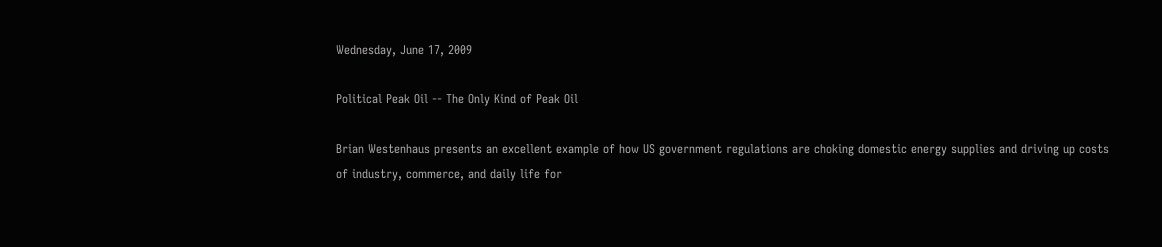Wednesday, June 17, 2009

Political Peak Oil -- The Only Kind of Peak Oil

Brian Westenhaus presents an excellent example of how US government regulations are choking domestic energy supplies and driving up costs of industry, commerce, and daily life for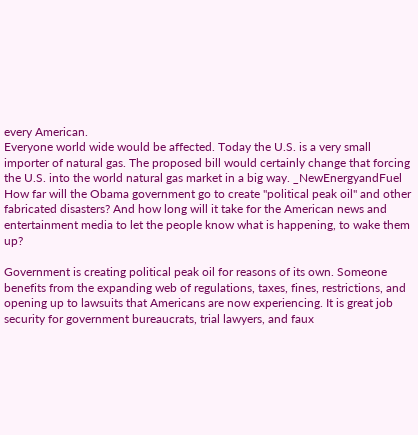every American.
Everyone world wide would be affected. Today the U.S. is a very small importer of natural gas. The proposed bill would certainly change that forcing the U.S. into the world natural gas market in a big way. _NewEnergyandFuel
How far will the Obama government go to create "political peak oil" and other fabricated disasters? And how long will it take for the American news and entertainment media to let the people know what is happening, to wake them up?

Government is creating political peak oil for reasons of its own. Someone benefits from the expanding web of regulations, taxes, fines, restrictions, and opening up to lawsuits that Americans are now experiencing. It is great job security for government bureaucrats, trial lawyers, and faux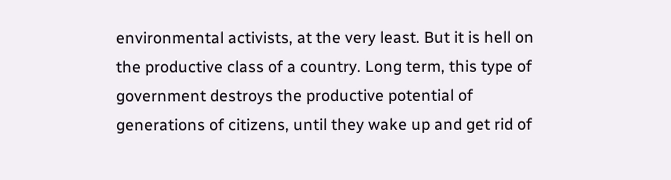environmental activists, at the very least. But it is hell on the productive class of a country. Long term, this type of government destroys the productive potential of generations of citizens, until they wake up and get rid of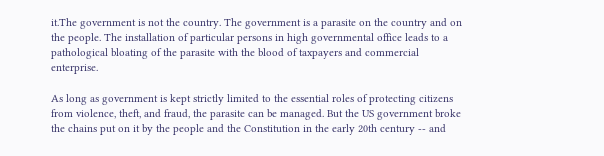it.The government is not the country. The government is a parasite on the country and on the people. The installation of particular persons in high governmental office leads to a pathological bloating of the parasite with the blood of taxpayers and commercial enterprise.

As long as government is kept strictly limited to the essential roles of protecting citizens from violence, theft, and fraud, the parasite can be managed. But the US government broke the chains put on it by the people and the Constitution in the early 20th century -- and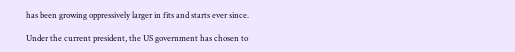has been growing oppressively larger in fits and starts ever since.

Under the current president, the US government has chosen to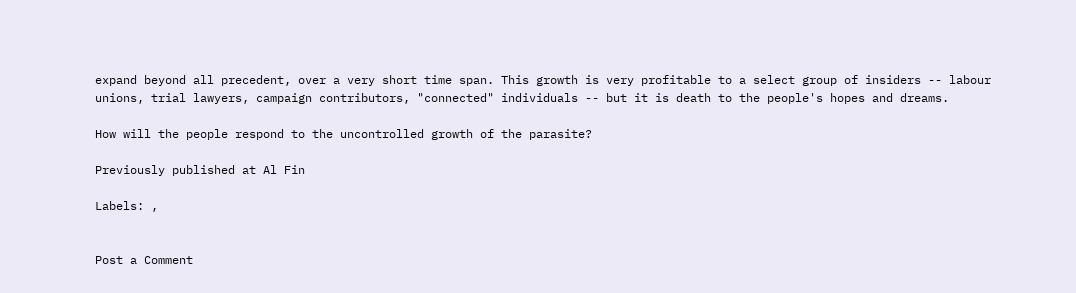expand beyond all precedent, over a very short time span. This growth is very profitable to a select group of insiders -- labour unions, trial lawyers, campaign contributors, "connected" individuals -- but it is death to the people's hopes and dreams.

How will the people respond to the uncontrolled growth of the parasite?

Previously published at Al Fin

Labels: ,


Post a Comment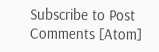Subscribe to Post Comments [Atom]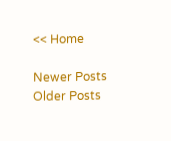<< Home

Newer Posts Older Posts